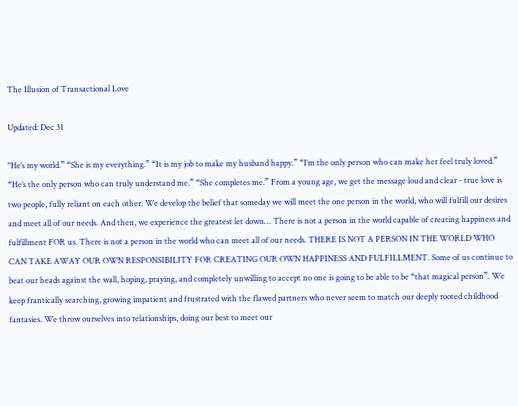The Illusion of Transactional Love

Updated: Dec 31

"He’s my world.” “She is my everything.” “It is my job to make my husband happy.” “I’m the only person who can make her feel truly loved.” “He’s the only person who can truly understand me.” “She completes me.” From a young age, we get the message loud and clear - true love is two people, fully reliant on each other. We develop the belief that someday we will meet the one person in the world, who will fulfill our desires and meet all of our needs. And then, we experience the greatest let down… There is not a person in the world capable of creating happiness and fulfillment FOR us. There is not a person in the world who can meet all of our needs. THERE IS NOT A PERSON IN THE WORLD WHO CAN TAKE AWAY OUR OWN RESPONSIBILITY FOR CREATING OUR OWN HAPPINESS AND FULFILLMENT. Some of us continue to beat our heads against the wall, hoping, praying, and completely unwilling to accept no one is going to be able to be “that magical person”. We keep frantically searching, growing impatient and frustrated with the flawed partners who never seem to match our deeply rooted childhood fantasies. We throw ourselves into relationships, doing our best to meet our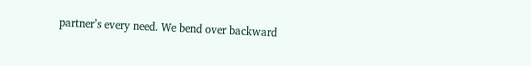partner’s every need. We bend over backward